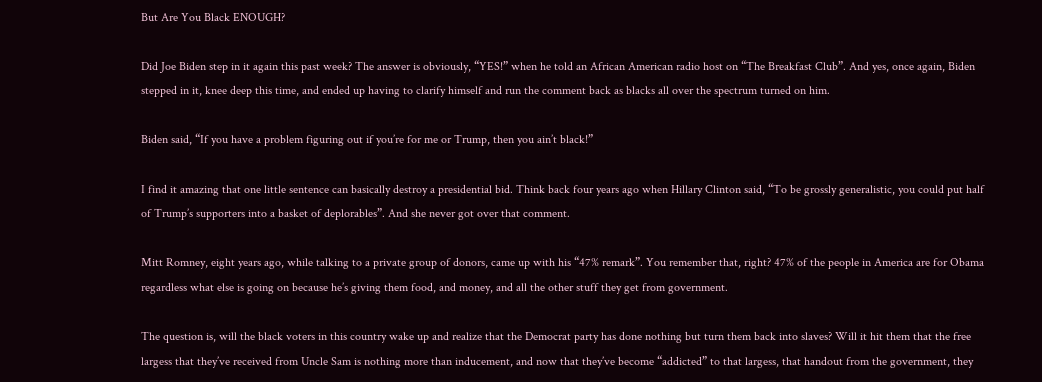But Are You Black ENOUGH?

Did Joe Biden step in it again this past week? The answer is obviously, “YES!” when he told an African American radio host on “The Breakfast Club”. And yes, once again, Biden stepped in it, knee deep this time, and ended up having to clarify himself and run the comment back as blacks all over the spectrum turned on him.

Biden said, “If you have a problem figuring out if you’re for me or Trump, then you ain’t black!”

I find it amazing that one little sentence can basically destroy a presidential bid. Think back four years ago when Hillary Clinton said, “To be grossly generalistic, you could put half of Trump’s supporters into a basket of deplorables”. And she never got over that comment.

Mitt Romney, eight years ago, while talking to a private group of donors, came up with his “47% remark”. You remember that, right? 47% of the people in America are for Obama regardless what else is going on because he’s giving them food, and money, and all the other stuff they get from government.

The question is, will the black voters in this country wake up and realize that the Democrat party has done nothing but turn them back into slaves? Will it hit them that the free largess that they’ve received from Uncle Sam is nothing more than inducement, and now that they’ve become “addicted” to that largess, that handout from the government, they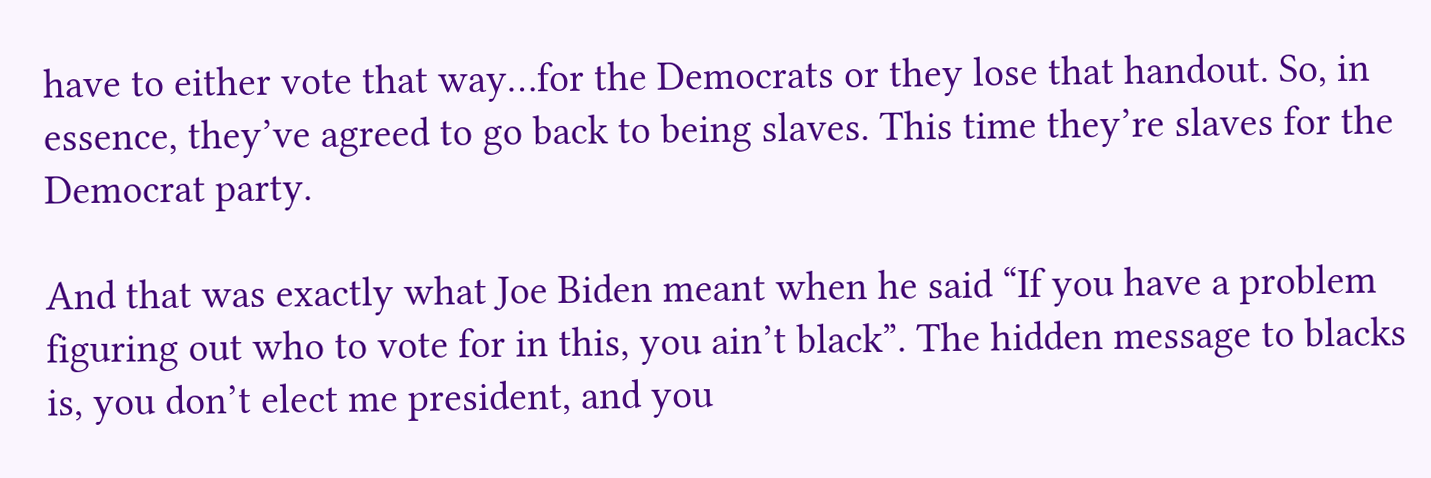have to either vote that way…for the Democrats or they lose that handout. So, in essence, they’ve agreed to go back to being slaves. This time they’re slaves for the Democrat party.

And that was exactly what Joe Biden meant when he said “If you have a problem figuring out who to vote for in this, you ain’t black”. The hidden message to blacks is, you don’t elect me president, and you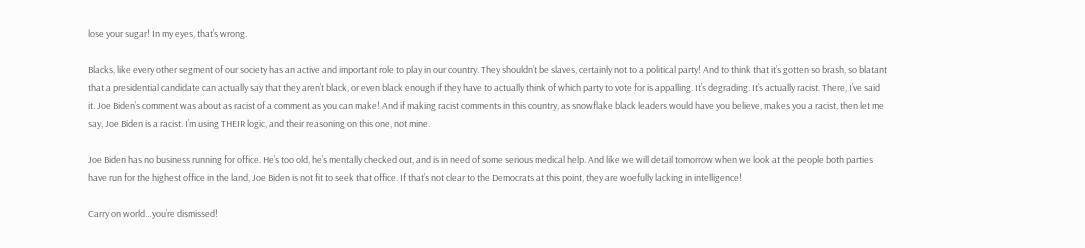lose your sugar! In my eyes, that’s wrong.

Blacks, like every other segment of our society has an active and important role to play in our country. They shouldn’t be slaves, certainly not to a political party! And to think that it’s gotten so brash, so blatant that a presidential candidate can actually say that they aren’t black, or even black enough if they have to actually think of which party to vote for is appalling. It’s degrading. It’s actually racist. There, I’ve said it. Joe Biden’s comment was about as racist of a comment as you can make! And if making racist comments in this country, as snowflake black leaders would have you believe, makes you a racist, then let me say, Joe Biden is a racist. I’m using THEIR logic, and their reasoning on this one, not mine.

Joe Biden has no business running for office. He’s too old, he’s mentally checked out, and is in need of some serious medical help. And like we will detail tomorrow when we look at the people both parties have run for the highest office in the land, Joe Biden is not fit to seek that office. If that’s not clear to the Democrats at this point, they are woefully lacking in intelligence!

Carry on world…you’re dismissed!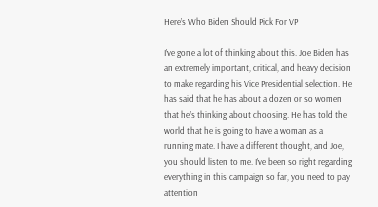Here’s Who Biden Should Pick For VP

I’ve gone a lot of thinking about this. Joe Biden has an extremely important, critical, and heavy decision to make regarding his Vice Presidential selection. He has said that he has about a dozen or so women that he’s thinking about choosing. He has told the world that he is going to have a woman as a running mate. I have a different thought, and Joe, you should listen to me. I’ve been so right regarding everything in this campaign so far, you need to pay attention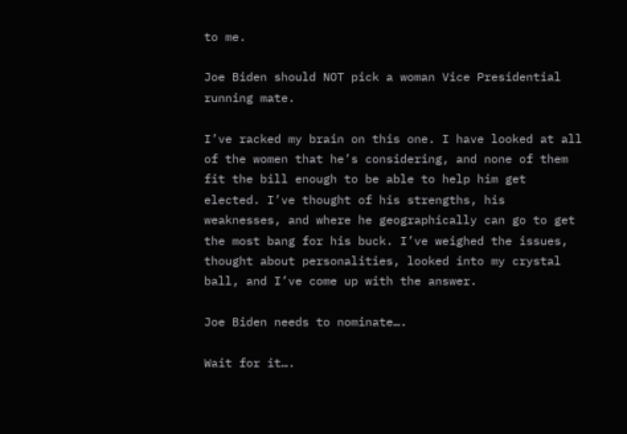to me.

Joe Biden should NOT pick a woman Vice Presidential running mate.

I’ve racked my brain on this one. I have looked at all of the women that he’s considering, and none of them fit the bill enough to be able to help him get elected. I’ve thought of his strengths, his weaknesses, and where he geographically can go to get the most bang for his buck. I’ve weighed the issues, thought about personalities, looked into my crystal ball, and I’ve come up with the answer.

Joe Biden needs to nominate….

Wait for it….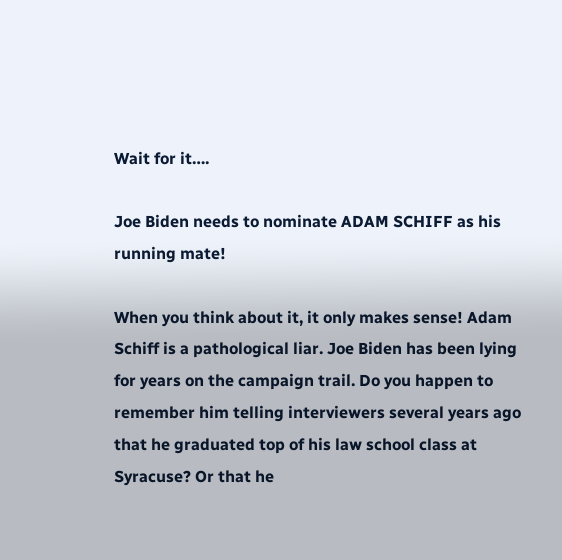Wait for it….

Joe Biden needs to nominate ADAM SCHIFF as his running mate!

When you think about it, it only makes sense! Adam Schiff is a pathological liar. Joe Biden has been lying for years on the campaign trail. Do you happen to remember him telling interviewers several years ago that he graduated top of his law school class at Syracuse? Or that he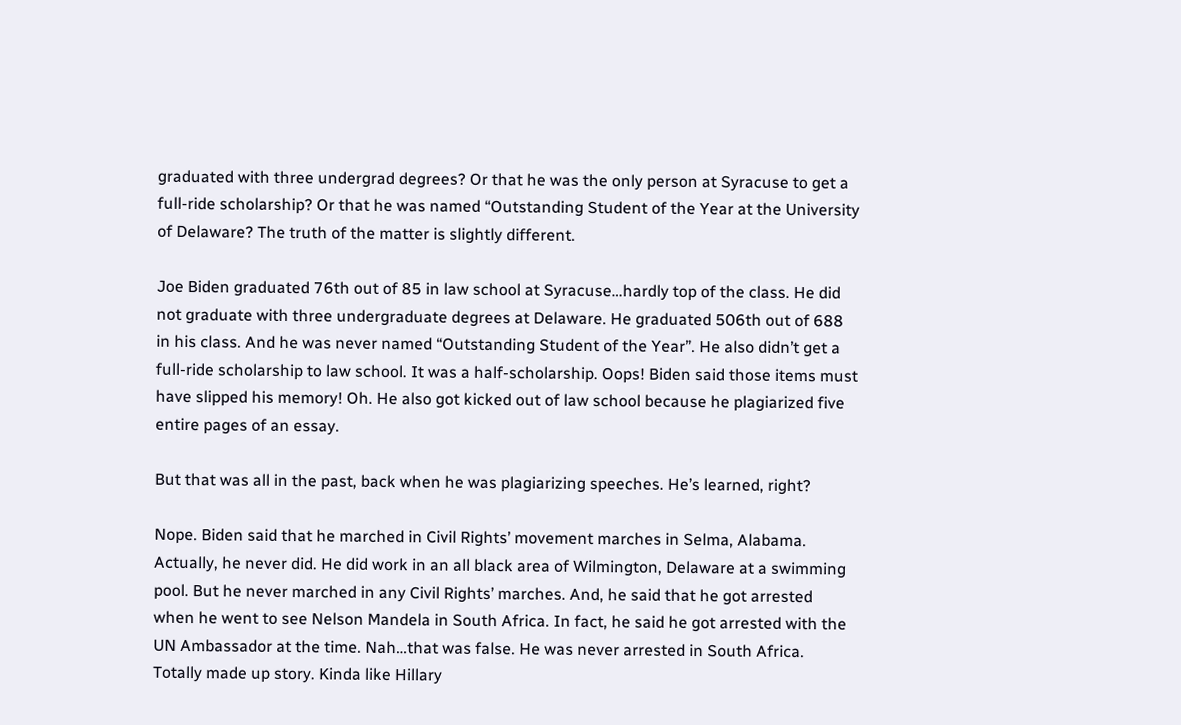graduated with three undergrad degrees? Or that he was the only person at Syracuse to get a full-ride scholarship? Or that he was named “Outstanding Student of the Year at the University of Delaware? The truth of the matter is slightly different.

Joe Biden graduated 76th out of 85 in law school at Syracuse…hardly top of the class. He did not graduate with three undergraduate degrees at Delaware. He graduated 506th out of 688 in his class. And he was never named “Outstanding Student of the Year”. He also didn’t get a full-ride scholarship to law school. It was a half-scholarship. Oops! Biden said those items must have slipped his memory! Oh. He also got kicked out of law school because he plagiarized five entire pages of an essay.

But that was all in the past, back when he was plagiarizing speeches. He’s learned, right?

Nope. Biden said that he marched in Civil Rights’ movement marches in Selma, Alabama. Actually, he never did. He did work in an all black area of Wilmington, Delaware at a swimming pool. But he never marched in any Civil Rights’ marches. And, he said that he got arrested when he went to see Nelson Mandela in South Africa. In fact, he said he got arrested with the UN Ambassador at the time. Nah…that was false. He was never arrested in South Africa. Totally made up story. Kinda like Hillary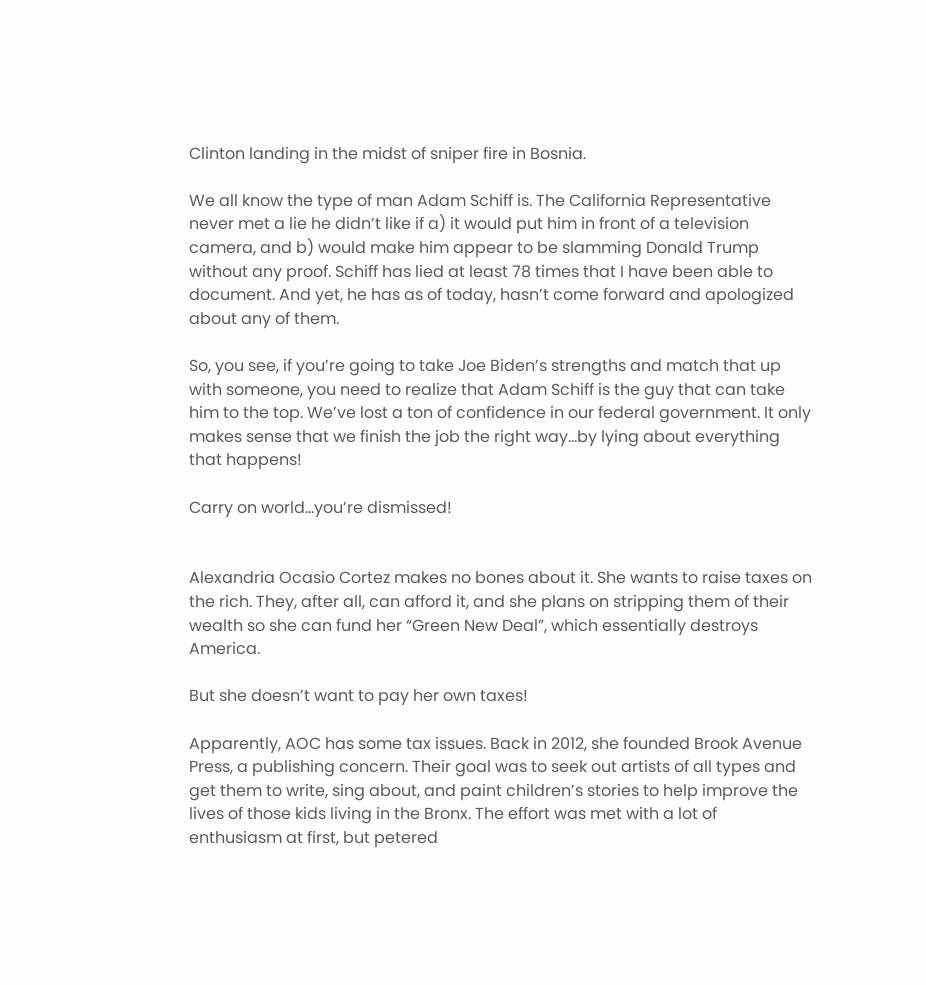Clinton landing in the midst of sniper fire in Bosnia.

We all know the type of man Adam Schiff is. The California Representative never met a lie he didn’t like if a) it would put him in front of a television camera, and b) would make him appear to be slamming Donald Trump without any proof. Schiff has lied at least 78 times that I have been able to document. And yet, he has as of today, hasn’t come forward and apologized about any of them.

So, you see, if you’re going to take Joe Biden’s strengths and match that up with someone, you need to realize that Adam Schiff is the guy that can take him to the top. We’ve lost a ton of confidence in our federal government. It only makes sense that we finish the job the right way…by lying about everything that happens!

Carry on world…you’re dismissed!


Alexandria Ocasio Cortez makes no bones about it. She wants to raise taxes on the rich. They, after all, can afford it, and she plans on stripping them of their wealth so she can fund her “Green New Deal”, which essentially destroys America.

But she doesn’t want to pay her own taxes!

Apparently, AOC has some tax issues. Back in 2012, she founded Brook Avenue Press, a publishing concern. Their goal was to seek out artists of all types and get them to write, sing about, and paint children’s stories to help improve the lives of those kids living in the Bronx. The effort was met with a lot of enthusiasm at first, but petered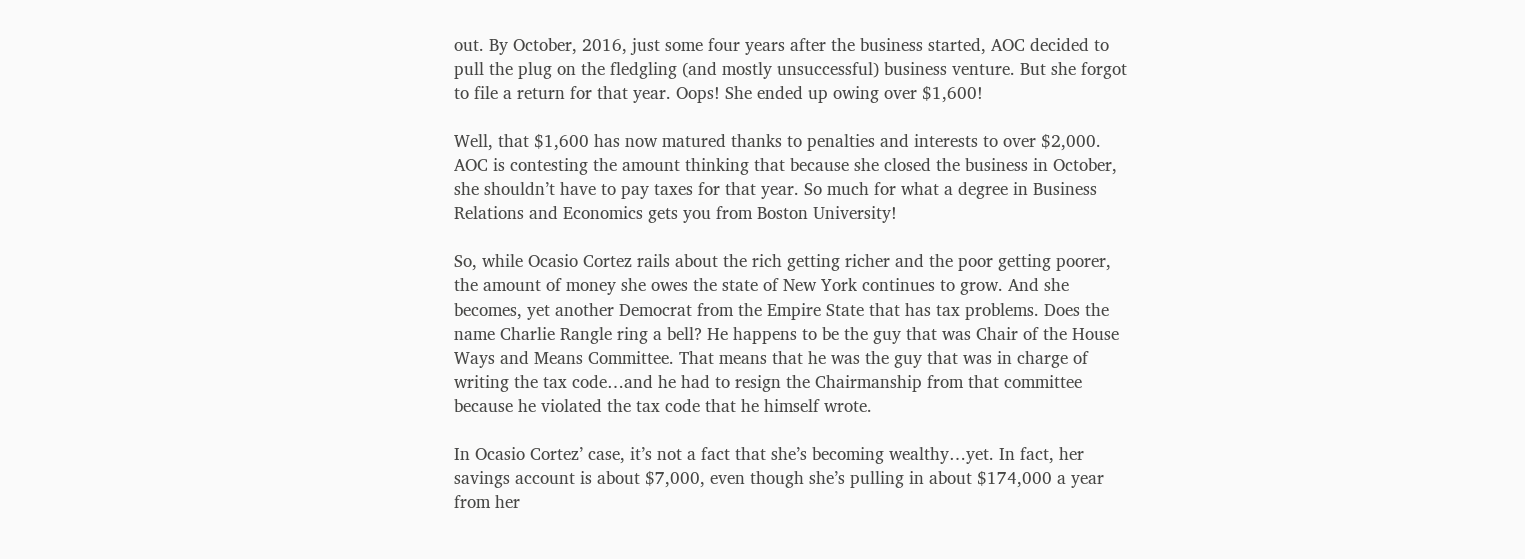out. By October, 2016, just some four years after the business started, AOC decided to pull the plug on the fledgling (and mostly unsuccessful) business venture. But she forgot to file a return for that year. Oops! She ended up owing over $1,600!

Well, that $1,600 has now matured thanks to penalties and interests to over $2,000. AOC is contesting the amount thinking that because she closed the business in October, she shouldn’t have to pay taxes for that year. So much for what a degree in Business Relations and Economics gets you from Boston University!

So, while Ocasio Cortez rails about the rich getting richer and the poor getting poorer, the amount of money she owes the state of New York continues to grow. And she becomes, yet another Democrat from the Empire State that has tax problems. Does the name Charlie Rangle ring a bell? He happens to be the guy that was Chair of the House Ways and Means Committee. That means that he was the guy that was in charge of writing the tax code…and he had to resign the Chairmanship from that committee because he violated the tax code that he himself wrote.

In Ocasio Cortez’ case, it’s not a fact that she’s becoming wealthy…yet. In fact, her savings account is about $7,000, even though she’s pulling in about $174,000 a year from her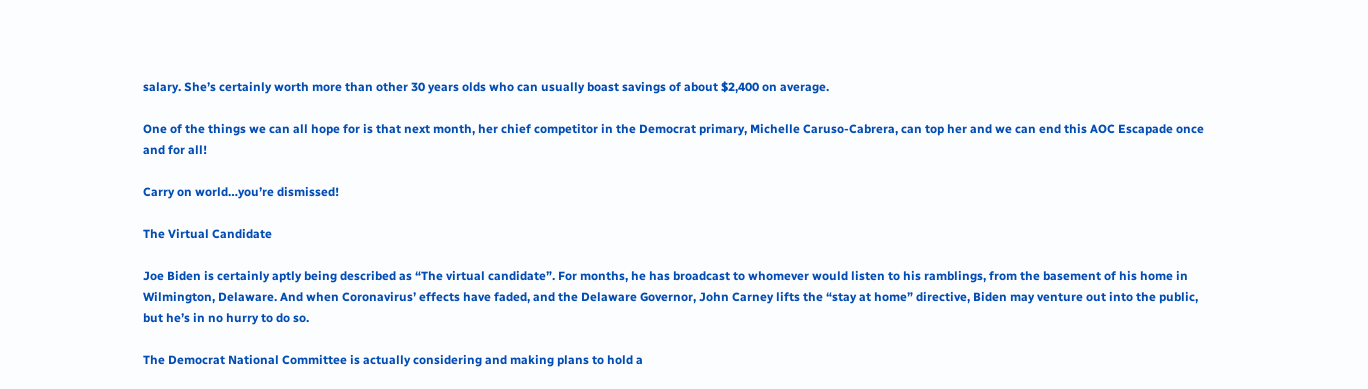salary. She’s certainly worth more than other 30 years olds who can usually boast savings of about $2,400 on average.

One of the things we can all hope for is that next month, her chief competitor in the Democrat primary, Michelle Caruso-Cabrera, can top her and we can end this AOC Escapade once and for all!

Carry on world…you’re dismissed!

The Virtual Candidate

Joe Biden is certainly aptly being described as “The virtual candidate”. For months, he has broadcast to whomever would listen to his ramblings, from the basement of his home in Wilmington, Delaware. And when Coronavirus’ effects have faded, and the Delaware Governor, John Carney lifts the “stay at home” directive, Biden may venture out into the public, but he’s in no hurry to do so.

The Democrat National Committee is actually considering and making plans to hold a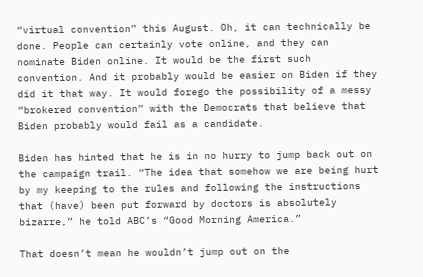“virtual convention” this August. Oh, it can technically be done. People can certainly vote online, and they can nominate Biden online. It would be the first such convention. And it probably would be easier on Biden if they did it that way. It would forego the possibility of a messy “brokered convention” with the Democrats that believe that Biden probably would fail as a candidate.

Biden has hinted that he is in no hurry to jump back out on the campaign trail. “The idea that somehow we are being hurt by my keeping to the rules and following the instructions that (have) been put forward by doctors is absolutely bizarre,” he told ABC’s “Good Morning America.”

That doesn’t mean he wouldn’t jump out on the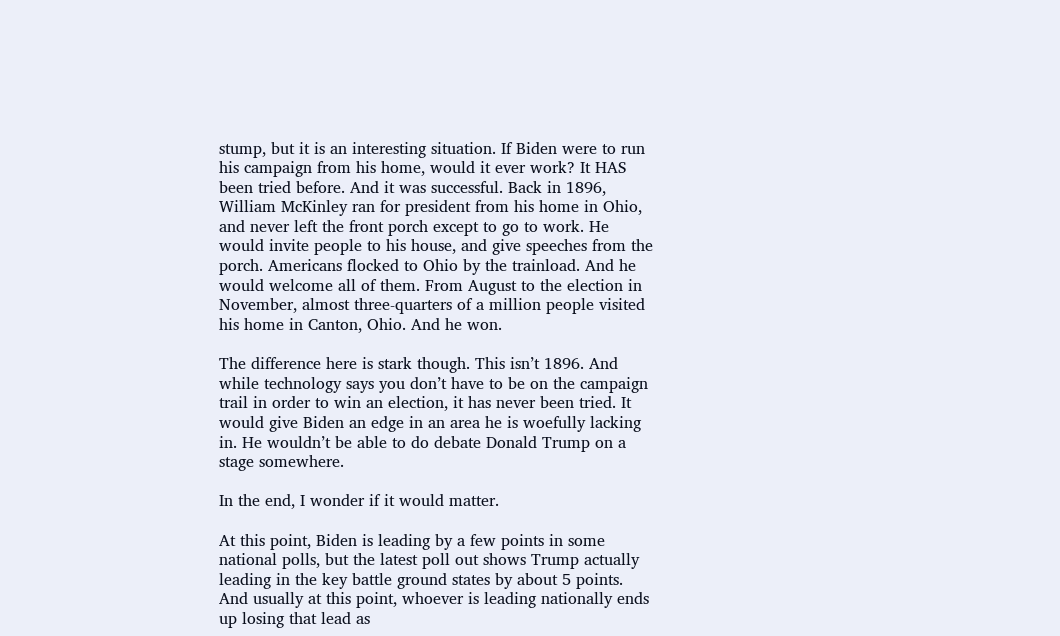stump, but it is an interesting situation. If Biden were to run his campaign from his home, would it ever work? It HAS been tried before. And it was successful. Back in 1896, William McKinley ran for president from his home in Ohio, and never left the front porch except to go to work. He would invite people to his house, and give speeches from the porch. Americans flocked to Ohio by the trainload. And he would welcome all of them. From August to the election in November, almost three-quarters of a million people visited his home in Canton, Ohio. And he won.

The difference here is stark though. This isn’t 1896. And while technology says you don’t have to be on the campaign trail in order to win an election, it has never been tried. It would give Biden an edge in an area he is woefully lacking in. He wouldn’t be able to do debate Donald Trump on a stage somewhere.

In the end, I wonder if it would matter.

At this point, Biden is leading by a few points in some national polls, but the latest poll out shows Trump actually leading in the key battle ground states by about 5 points. And usually at this point, whoever is leading nationally ends up losing that lead as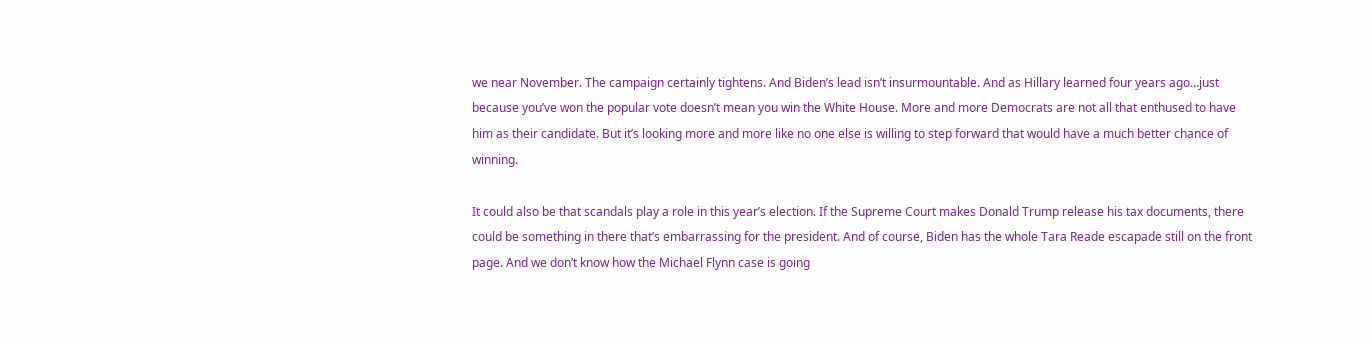we near November. The campaign certainly tightens. And Biden’s lead isn’t insurmountable. And as Hillary learned four years ago…just because you’ve won the popular vote doesn’t mean you win the White House. More and more Democrats are not all that enthused to have him as their candidate. But it’s looking more and more like no one else is willing to step forward that would have a much better chance of winning.

It could also be that scandals play a role in this year’s election. If the Supreme Court makes Donald Trump release his tax documents, there could be something in there that’s embarrassing for the president. And of course, Biden has the whole Tara Reade escapade still on the front page. And we don’t know how the Michael Flynn case is going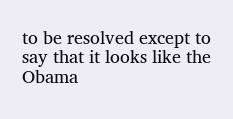to be resolved except to say that it looks like the Obama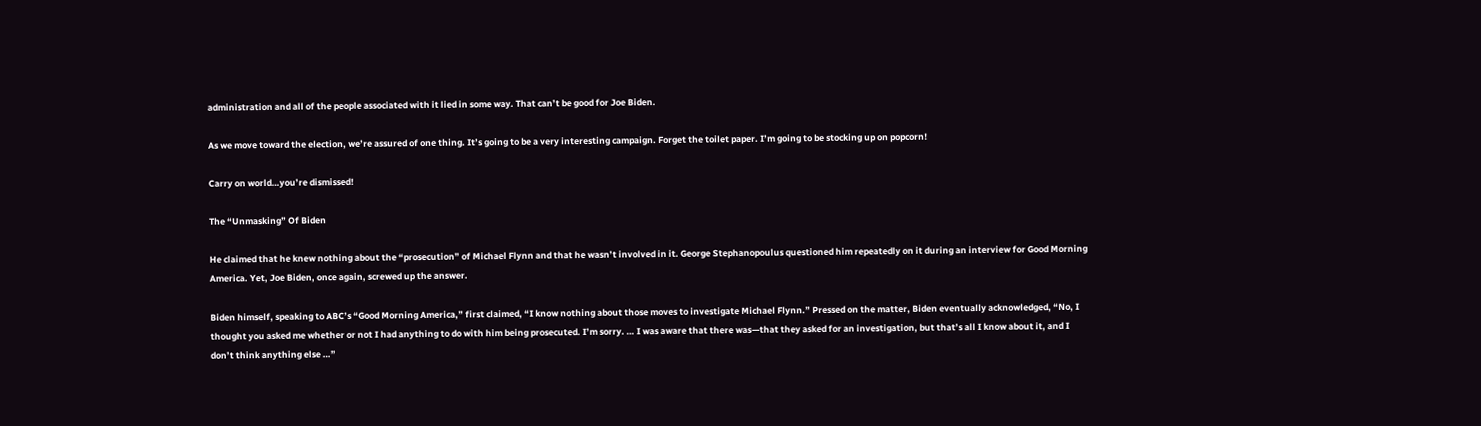administration and all of the people associated with it lied in some way. That can’t be good for Joe Biden.

As we move toward the election, we’re assured of one thing. It’s going to be a very interesting campaign. Forget the toilet paper. I’m going to be stocking up on popcorn!

Carry on world…you’re dismissed!

The “Unmasking” Of Biden

He claimed that he knew nothing about the “prosecution” of Michael Flynn and that he wasn’t involved in it. George Stephanopoulus questioned him repeatedly on it during an interview for Good Morning America. Yet, Joe Biden, once again, screwed up the answer.

Biden himself, speaking to ABC’s “Good Morning America,” first claimed, “I know nothing about those moves to investigate Michael Flynn.” Pressed on the matter, Biden eventually acknowledged, “No, I thought you asked me whether or not I had anything to do with him being prosecuted. I’m sorry. … I was aware that there was—that they asked for an investigation, but that’s all I know about it, and I don’t think anything else …”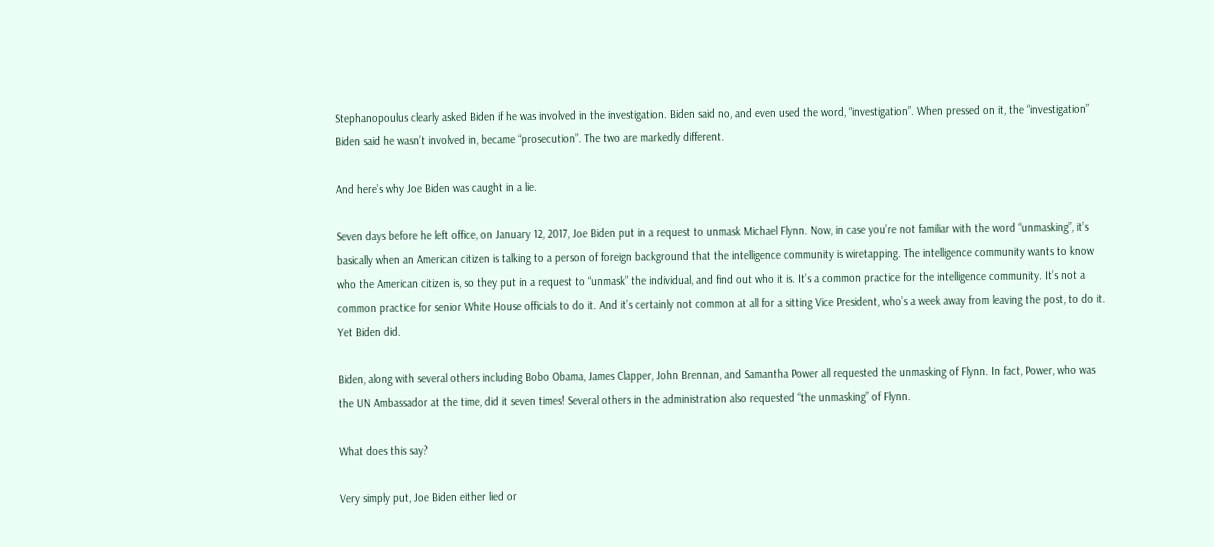Stephanopoulus clearly asked Biden if he was involved in the investigation. Biden said no, and even used the word, “investigation”. When pressed on it, the “investigation” Biden said he wasn’t involved in, became “prosecution”. The two are markedly different.

And here’s why Joe Biden was caught in a lie.

Seven days before he left office, on January 12, 2017, Joe Biden put in a request to unmask Michael Flynn. Now, in case you’re not familiar with the word “unmasking”, it’s basically when an American citizen is talking to a person of foreign background that the intelligence community is wiretapping. The intelligence community wants to know who the American citizen is, so they put in a request to “unmask” the individual, and find out who it is. It’s a common practice for the intelligence community. It’s not a common practice for senior White House officials to do it. And it’s certainly not common at all for a sitting Vice President, who’s a week away from leaving the post, to do it. Yet Biden did.

Biden, along with several others including Bobo Obama, James Clapper, John Brennan, and Samantha Power all requested the unmasking of Flynn. In fact, Power, who was the UN Ambassador at the time, did it seven times! Several others in the administration also requested “the unmasking” of Flynn.

What does this say?

Very simply put, Joe Biden either lied or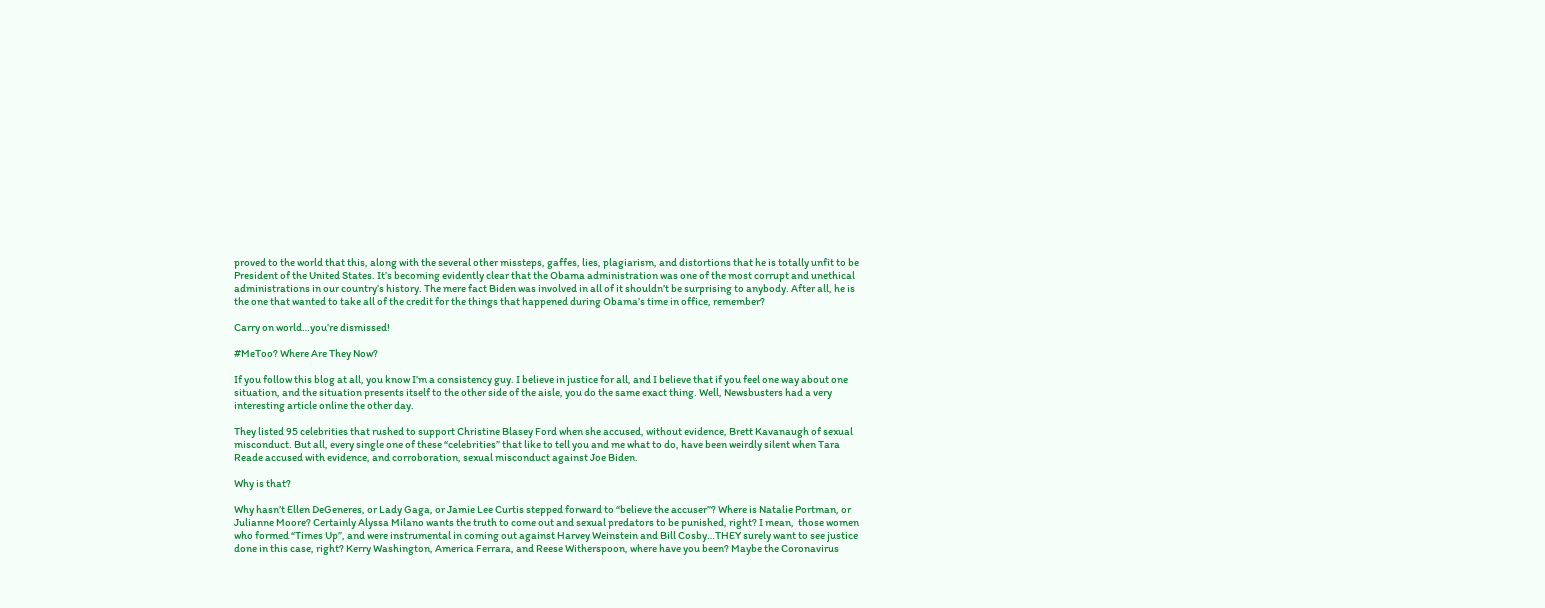proved to the world that this, along with the several other missteps, gaffes, lies, plagiarism, and distortions that he is totally unfit to be President of the United States. It’s becoming evidently clear that the Obama administration was one of the most corrupt and unethical administrations in our country’s history. The mere fact Biden was involved in all of it shouldn’t be surprising to anybody. After all, he is the one that wanted to take all of the credit for the things that happened during Obama’s time in office, remember?

Carry on world…you’re dismissed!

#MeToo? Where Are They Now?

If you follow this blog at all, you know I’m a consistency guy. I believe in justice for all, and I believe that if you feel one way about one situation, and the situation presents itself to the other side of the aisle, you do the same exact thing. Well, Newsbusters had a very interesting article online the other day.

They listed 95 celebrities that rushed to support Christine Blasey Ford when she accused, without evidence, Brett Kavanaugh of sexual misconduct. But all, every single one of these “celebrities” that like to tell you and me what to do, have been weirdly silent when Tara Reade accused with evidence, and corroboration, sexual misconduct against Joe Biden.

Why is that?

Why hasn’t Ellen DeGeneres, or Lady Gaga, or Jamie Lee Curtis stepped forward to “believe the accuser”? Where is Natalie Portman, or Julianne Moore? Certainly Alyssa Milano wants the truth to come out and sexual predators to be punished, right? I mean,  those women who formed “Times Up”, and were instrumental in coming out against Harvey Weinstein and Bill Cosby…THEY surely want to see justice done in this case, right? Kerry Washington, America Ferrara, and Reese Witherspoon, where have you been? Maybe the Coronavirus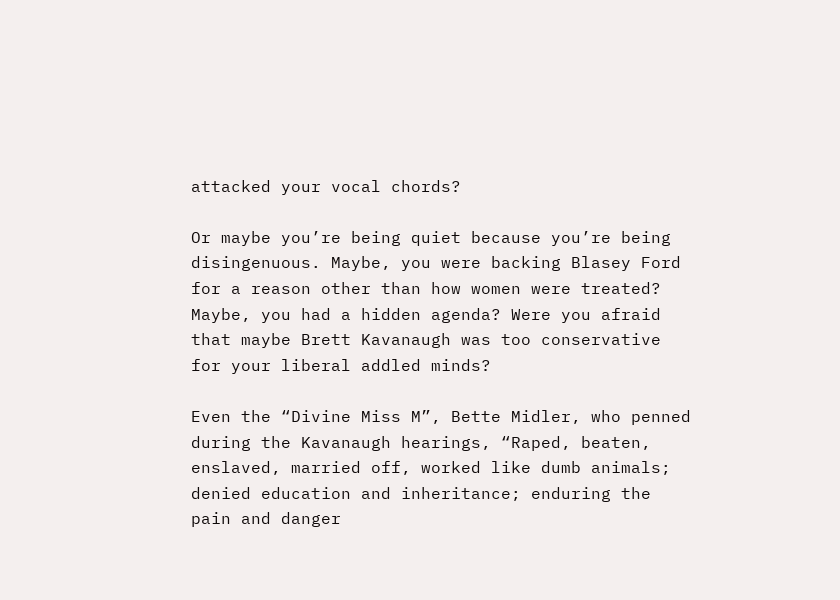attacked your vocal chords?

Or maybe you’re being quiet because you’re being disingenuous. Maybe, you were backing Blasey Ford for a reason other than how women were treated? Maybe, you had a hidden agenda? Were you afraid that maybe Brett Kavanaugh was too conservative for your liberal addled minds?

Even the “Divine Miss M”, Bette Midler, who penned during the Kavanaugh hearings, “Raped, beaten, enslaved, married off, worked like dumb animals; denied education and inheritance; enduring the pain and danger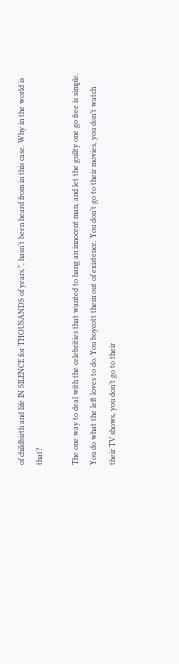of childbirth and life IN SILENCE for THOUSANDS of years.”, hasn’t been heard from in this case. Why in the world is that?

The one way to deal with the celebrities that wanted to hang an innocent man, and let the guilty one go free is simple. You do what the left loves to do. You boycott them out of existence. You don’t go to their movies, you don’t watch their TV shows, you don’t go to their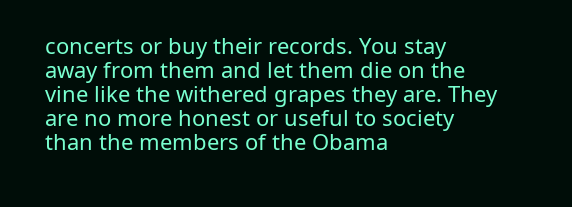concerts or buy their records. You stay away from them and let them die on the vine like the withered grapes they are. They are no more honest or useful to society than the members of the Obama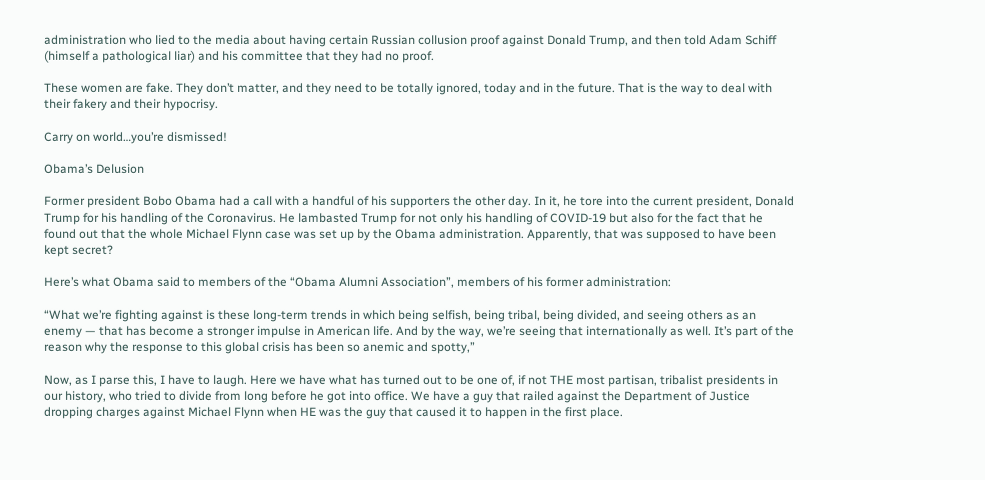administration who lied to the media about having certain Russian collusion proof against Donald Trump, and then told Adam Schiff (himself a pathological liar) and his committee that they had no proof.

These women are fake. They don’t matter, and they need to be totally ignored, today and in the future. That is the way to deal with their fakery and their hypocrisy.

Carry on world…you’re dismissed!

Obama’s Delusion

Former president Bobo Obama had a call with a handful of his supporters the other day. In it, he tore into the current president, Donald Trump for his handling of the Coronavirus. He lambasted Trump for not only his handling of COVID-19 but also for the fact that he found out that the whole Michael Flynn case was set up by the Obama administration. Apparently, that was supposed to have been kept secret?

Here’s what Obama said to members of the “Obama Alumni Association”, members of his former administration:

“What we’re fighting against is these long-term trends in which being selfish, being tribal, being divided, and seeing others as an enemy — that has become a stronger impulse in American life. And by the way, we’re seeing that internationally as well. It’s part of the reason why the response to this global crisis has been so anemic and spotty,”

Now, as I parse this, I have to laugh. Here we have what has turned out to be one of, if not THE most partisan, tribalist presidents in our history, who tried to divide from long before he got into office. We have a guy that railed against the Department of Justice dropping charges against Michael Flynn when HE was the guy that caused it to happen in the first place.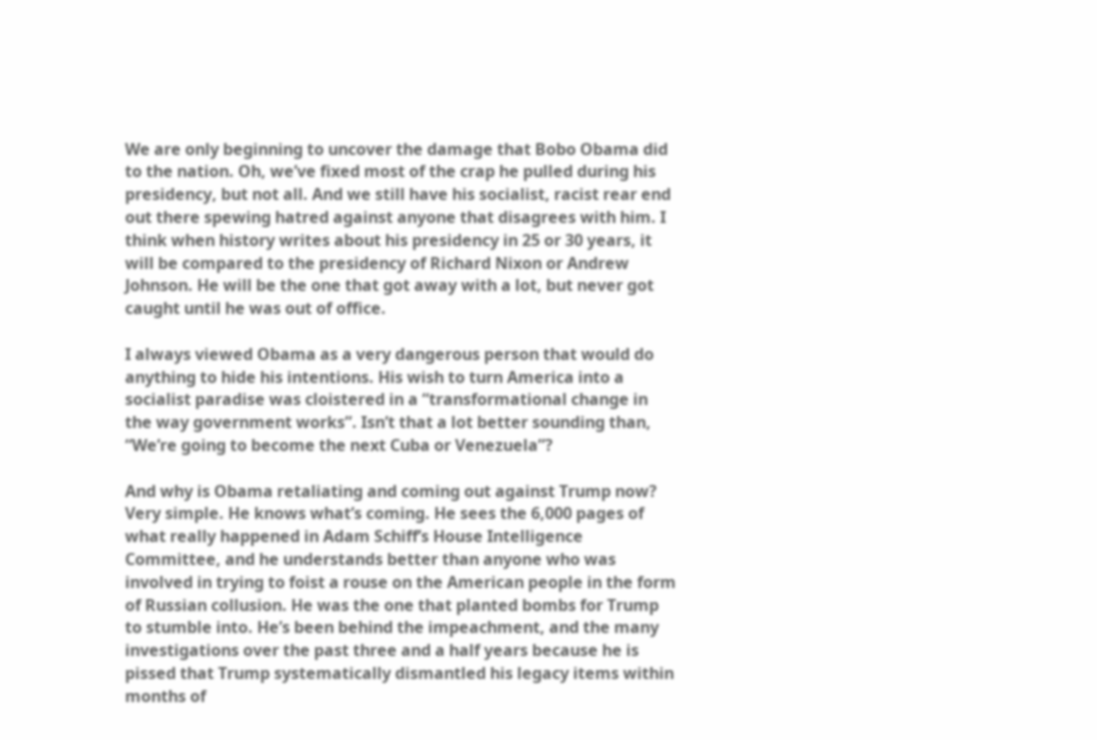We are only beginning to uncover the damage that Bobo Obama did to the nation. Oh, we’ve fixed most of the crap he pulled during his presidency, but not all. And we still have his socialist, racist rear end out there spewing hatred against anyone that disagrees with him. I think when history writes about his presidency in 25 or 30 years, it will be compared to the presidency of Richard Nixon or Andrew Johnson. He will be the one that got away with a lot, but never got caught until he was out of office.

I always viewed Obama as a very dangerous person that would do anything to hide his intentions. His wish to turn America into a socialist paradise was cloistered in a “transformational change in the way government works”. Isn’t that a lot better sounding than, “We’re going to become the next Cuba or Venezuela”?

And why is Obama retaliating and coming out against Trump now? Very simple. He knows what’s coming. He sees the 6,000 pages of what really happened in Adam Schiff’s House Intelligence Committee, and he understands better than anyone who was involved in trying to foist a rouse on the American people in the form of Russian collusion. He was the one that planted bombs for Trump to stumble into. He’s been behind the impeachment, and the many investigations over the past three and a half years because he is pissed that Trump systematically dismantled his legacy items within months of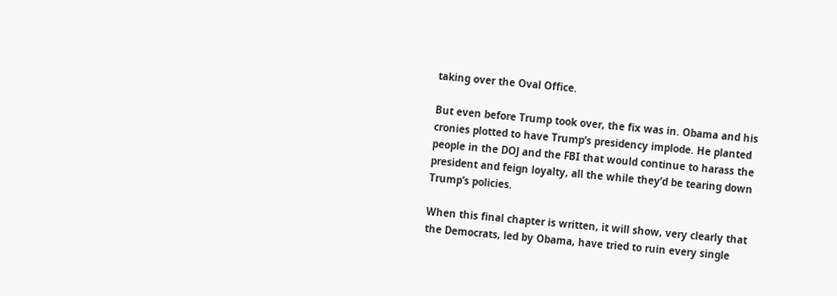taking over the Oval Office.

But even before Trump took over, the fix was in. Obama and his cronies plotted to have Trump’s presidency implode. He planted people in the DOJ and the FBI that would continue to harass the president and feign loyalty, all the while they’d be tearing down Trump’s policies.

When this final chapter is written, it will show, very clearly that the Democrats, led by Obama, have tried to ruin every single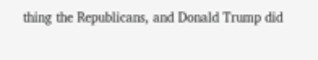thing the Republicans, and Donald Trump did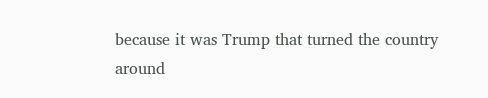because it was Trump that turned the country around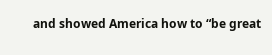and showed America how to “be great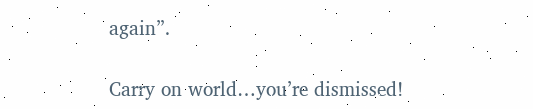again”.

Carry on world…you’re dismissed!